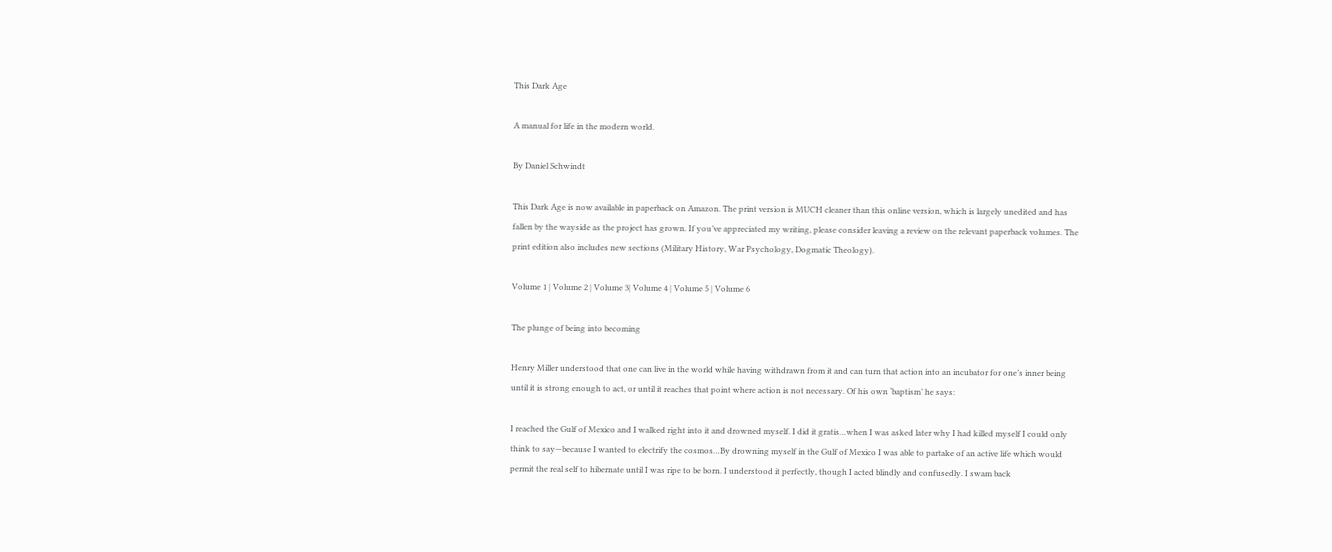This Dark Age

A manual for life in the modern world.

By Daniel Schwindt

This Dark Age is now available in paperback on Amazon. The print version is MUCH cleaner than this online version, which is largely unedited and has fallen by the wayside as the project has grown. If you’ve appreciated my writing, please consider leaving a review on the relevant paperback volumes. The print edition also includes new sections (Military History, War Psychology, Dogmatic Theology).

Volume 1 | Volume 2 | Volume 3| Volume 4 | Volume 5 | Volume 6

The plunge of being into becoming

Henry Miller understood that one can live in the world while having withdrawn from it and can turn that action into an incubator for one’s inner being until it is strong enough to act, or until it reaches that point where action is not necessary. Of his own ‘baptism’ he says:

I reached the Gulf of Mexico and I walked right into it and drowned myself. I did it gratis…when I was asked later why I had killed myself I could only think to say—because I wanted to electrify the cosmos…By drowning myself in the Gulf of Mexico I was able to partake of an active life which would permit the real self to hibernate until I was ripe to be born. I understood it perfectly, though I acted blindly and confusedly. I swam back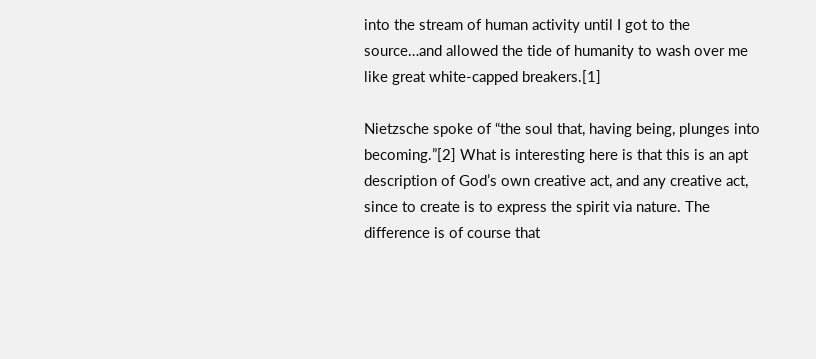into the stream of human activity until I got to the source…and allowed the tide of humanity to wash over me like great white-capped breakers.[1]

Nietzsche spoke of “the soul that, having being, plunges into becoming.”[2] What is interesting here is that this is an apt description of God’s own creative act, and any creative act, since to create is to express the spirit via nature. The difference is of course that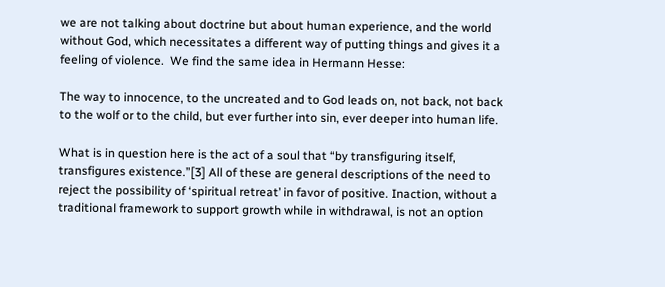we are not talking about doctrine but about human experience, and the world without God, which necessitates a different way of putting things and gives it a feeling of violence.  We find the same idea in Hermann Hesse:

The way to innocence, to the uncreated and to God leads on, not back, not back to the wolf or to the child, but ever further into sin, ever deeper into human life.

What is in question here is the act of a soul that “by transfiguring itself, transfigures existence.”[3] All of these are general descriptions of the need to reject the possibility of ‘spiritual retreat’ in favor of positive. Inaction, without a traditional framework to support growth while in withdrawal, is not an option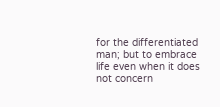for the differentiated man; but to embrace life even when it does not concern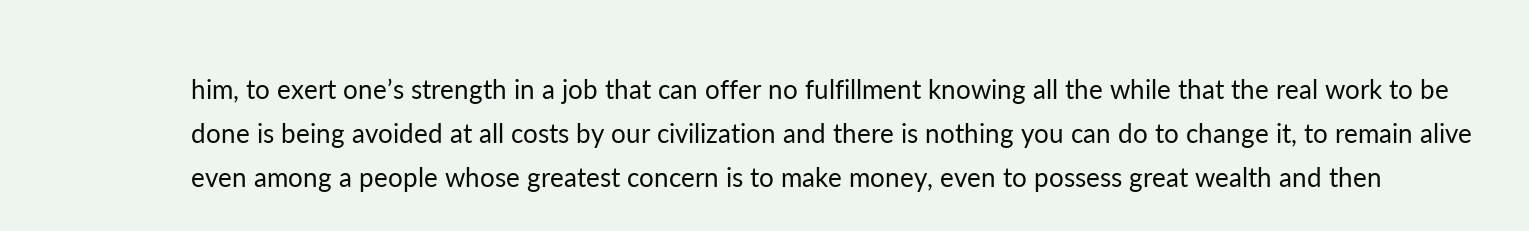him, to exert one’s strength in a job that can offer no fulfillment knowing all the while that the real work to be done is being avoided at all costs by our civilization and there is nothing you can do to change it, to remain alive even among a people whose greatest concern is to make money, even to possess great wealth and then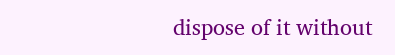dispose of it without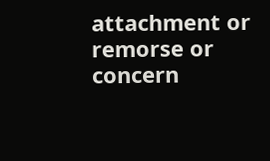attachment or remorse or concern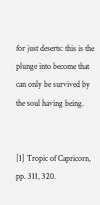for just deserts: this is the plunge into become that can only be survived by the soul having being.


[1] Tropic of Capricorn, pp. 311, 320.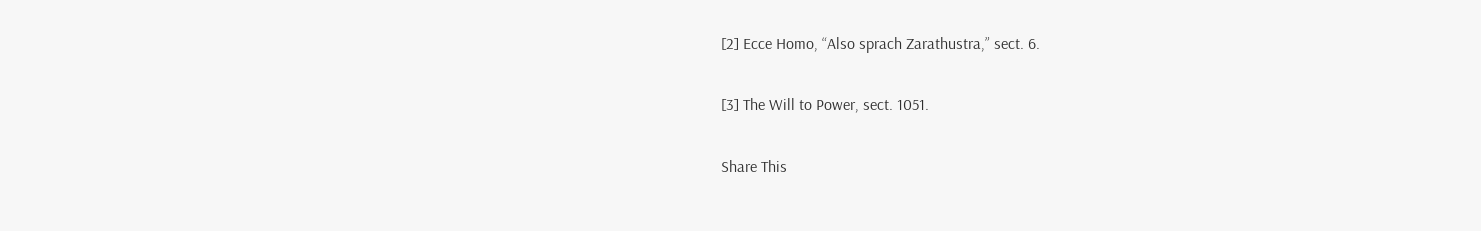[2] Ecce Homo, “Also sprach Zarathustra,” sect. 6.

[3] The Will to Power, sect. 1051.

Share This